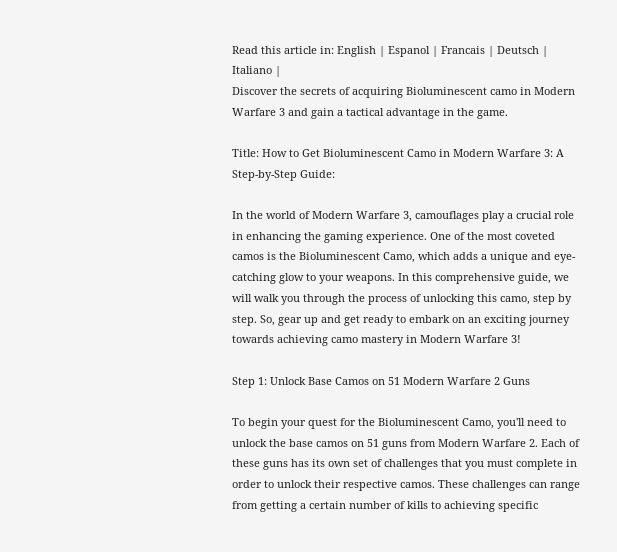Read this article in: English | Espanol | Francais | Deutsch | Italiano |
Discover the secrets of acquiring Bioluminescent camo in Modern Warfare 3 and gain a tactical advantage in the game.

Title: How to Get Bioluminescent Camo in Modern Warfare 3: A Step-by-Step Guide:

In the world of Modern Warfare 3, camouflages play a crucial role in enhancing the gaming experience. One of the most coveted camos is the Bioluminescent Camo, which adds a unique and eye-catching glow to your weapons. In this comprehensive guide, we will walk you through the process of unlocking this camo, step by step. So, gear up and get ready to embark on an exciting journey towards achieving camo mastery in Modern Warfare 3!

Step 1: Unlock Base Camos on 51 Modern Warfare 2 Guns

To begin your quest for the Bioluminescent Camo, you'll need to unlock the base camos on 51 guns from Modern Warfare 2. Each of these guns has its own set of challenges that you must complete in order to unlock their respective camos. These challenges can range from getting a certain number of kills to achieving specific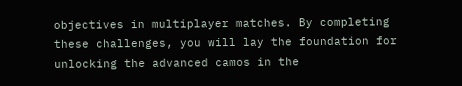objectives in multiplayer matches. By completing these challenges, you will lay the foundation for unlocking the advanced camos in the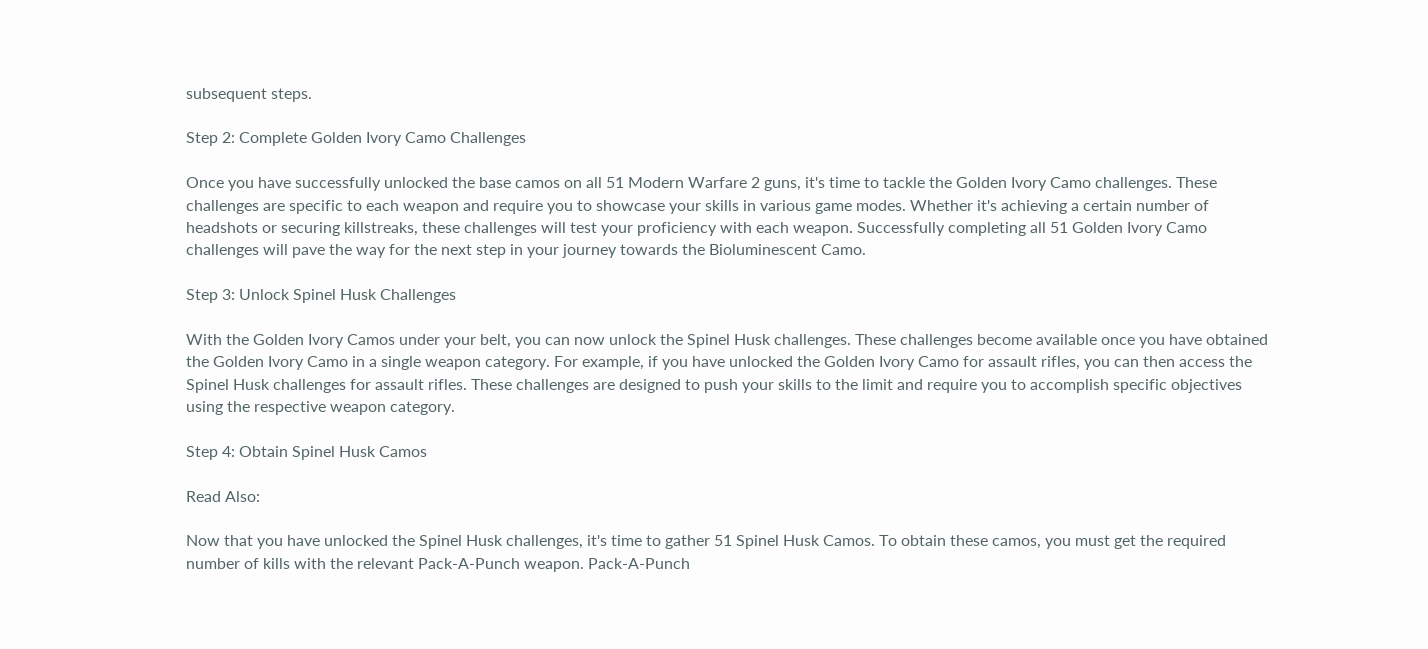subsequent steps.

Step 2: Complete Golden Ivory Camo Challenges

Once you have successfully unlocked the base camos on all 51 Modern Warfare 2 guns, it's time to tackle the Golden Ivory Camo challenges. These challenges are specific to each weapon and require you to showcase your skills in various game modes. Whether it's achieving a certain number of headshots or securing killstreaks, these challenges will test your proficiency with each weapon. Successfully completing all 51 Golden Ivory Camo challenges will pave the way for the next step in your journey towards the Bioluminescent Camo.

Step 3: Unlock Spinel Husk Challenges

With the Golden Ivory Camos under your belt, you can now unlock the Spinel Husk challenges. These challenges become available once you have obtained the Golden Ivory Camo in a single weapon category. For example, if you have unlocked the Golden Ivory Camo for assault rifles, you can then access the Spinel Husk challenges for assault rifles. These challenges are designed to push your skills to the limit and require you to accomplish specific objectives using the respective weapon category.

Step 4: Obtain Spinel Husk Camos

Read Also:

Now that you have unlocked the Spinel Husk challenges, it's time to gather 51 Spinel Husk Camos. To obtain these camos, you must get the required number of kills with the relevant Pack-A-Punch weapon. Pack-A-Punch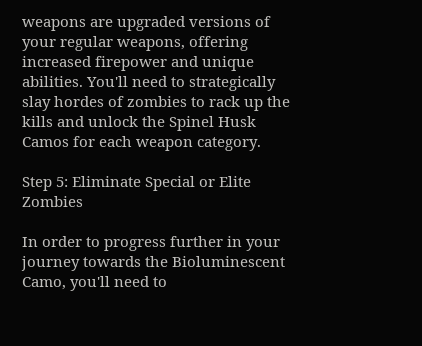weapons are upgraded versions of your regular weapons, offering increased firepower and unique abilities. You'll need to strategically slay hordes of zombies to rack up the kills and unlock the Spinel Husk Camos for each weapon category.

Step 5: Eliminate Special or Elite Zombies

In order to progress further in your journey towards the Bioluminescent Camo, you'll need to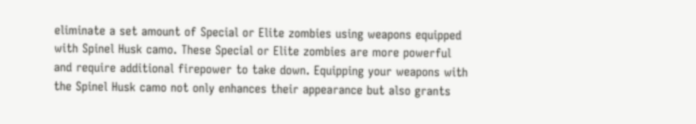eliminate a set amount of Special or Elite zombies using weapons equipped with Spinel Husk camo. These Special or Elite zombies are more powerful and require additional firepower to take down. Equipping your weapons with the Spinel Husk camo not only enhances their appearance but also grants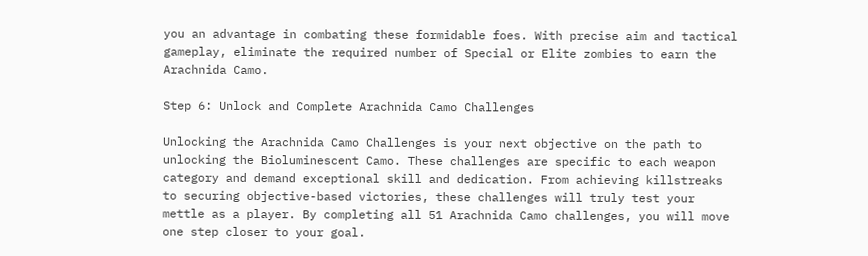you an advantage in combating these formidable foes. With precise aim and tactical gameplay, eliminate the required number of Special or Elite zombies to earn the Arachnida Camo.

Step 6: Unlock and Complete Arachnida Camo Challenges

Unlocking the Arachnida Camo Challenges is your next objective on the path to unlocking the Bioluminescent Camo. These challenges are specific to each weapon category and demand exceptional skill and dedication. From achieving killstreaks to securing objective-based victories, these challenges will truly test your mettle as a player. By completing all 51 Arachnida Camo challenges, you will move one step closer to your goal.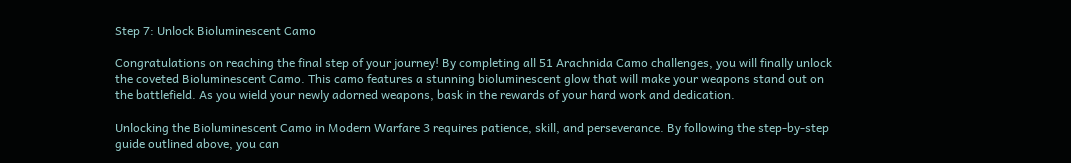Step 7: Unlock Bioluminescent Camo

Congratulations on reaching the final step of your journey! By completing all 51 Arachnida Camo challenges, you will finally unlock the coveted Bioluminescent Camo. This camo features a stunning bioluminescent glow that will make your weapons stand out on the battlefield. As you wield your newly adorned weapons, bask in the rewards of your hard work and dedication.

Unlocking the Bioluminescent Camo in Modern Warfare 3 requires patience, skill, and perseverance. By following the step-by-step guide outlined above, you can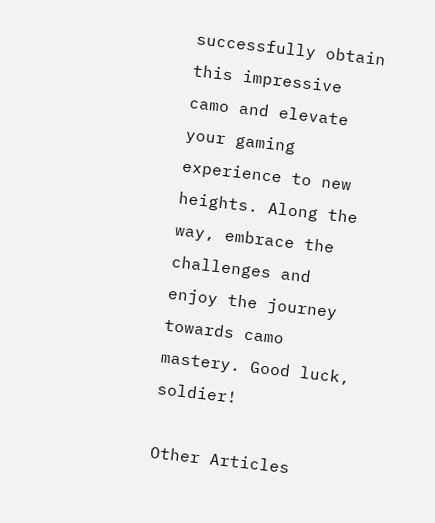successfully obtain this impressive camo and elevate your gaming experience to new heights. Along the way, embrace the challenges and enjoy the journey towards camo mastery. Good luck, soldier!

Other Articles